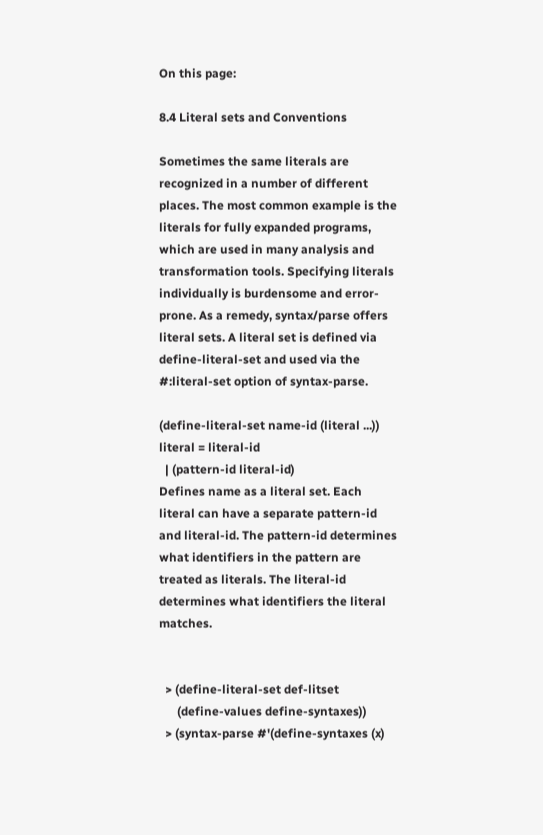On this page:

8.4 Literal sets and Conventions

Sometimes the same literals are recognized in a number of different places. The most common example is the literals for fully expanded programs, which are used in many analysis and transformation tools. Specifying literals individually is burdensome and error-prone. As a remedy, syntax/parse offers literal sets. A literal set is defined via define-literal-set and used via the #:literal-set option of syntax-parse.

(define-literal-set name-id (literal ...))
literal = literal-id
  | (pattern-id literal-id)
Defines name as a literal set. Each literal can have a separate pattern-id and literal-id. The pattern-id determines what identifiers in the pattern are treated as literals. The literal-id determines what identifiers the literal matches.


  > (define-literal-set def-litset
      (define-values define-syntaxes))
  > (syntax-parse #'(define-syntaxes (x)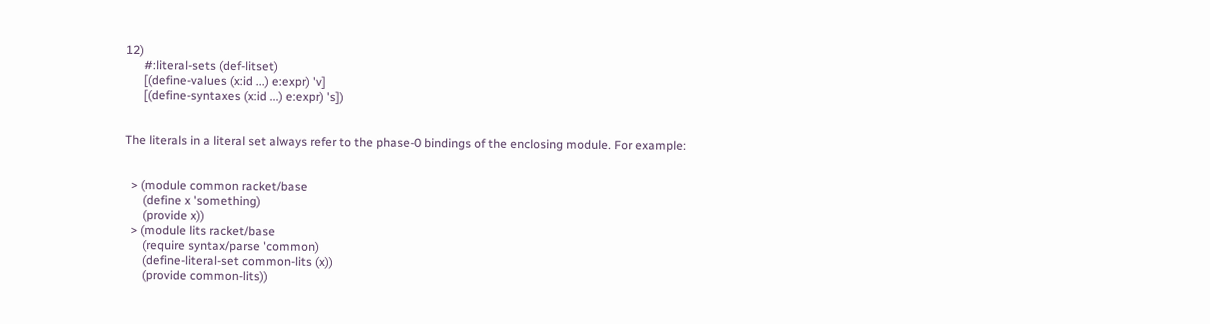12)
      #:literal-sets (def-litset)
      [(define-values (x:id ...) e:expr) 'v]
      [(define-syntaxes (x:id ...) e:expr) 's])


The literals in a literal set always refer to the phase-0 bindings of the enclosing module. For example:


  > (module common racket/base
      (define x 'something)
      (provide x))
  > (module lits racket/base
      (require syntax/parse 'common)
      (define-literal-set common-lits (x))
      (provide common-lits))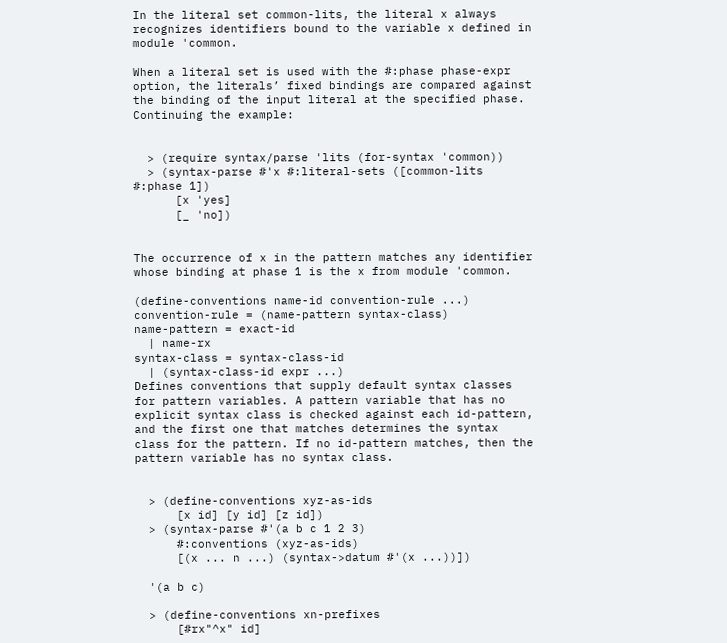In the literal set common-lits, the literal x always recognizes identifiers bound to the variable x defined in module 'common.

When a literal set is used with the #:phase phase-expr option, the literals’ fixed bindings are compared against the binding of the input literal at the specified phase. Continuing the example:


  > (require syntax/parse 'lits (for-syntax 'common))
  > (syntax-parse #'x #:literal-sets ([common-lits #:phase 1])
      [x 'yes]
      [_ 'no])


The occurrence of x in the pattern matches any identifier whose binding at phase 1 is the x from module 'common.

(define-conventions name-id convention-rule ...)
convention-rule = (name-pattern syntax-class)
name-pattern = exact-id
  | name-rx
syntax-class = syntax-class-id
  | (syntax-class-id expr ...)
Defines conventions that supply default syntax classes for pattern variables. A pattern variable that has no explicit syntax class is checked against each id-pattern, and the first one that matches determines the syntax class for the pattern. If no id-pattern matches, then the pattern variable has no syntax class.


  > (define-conventions xyz-as-ids
      [x id] [y id] [z id])
  > (syntax-parse #'(a b c 1 2 3)
      #:conventions (xyz-as-ids)
      [(x ... n ...) (syntax->datum #'(x ...))])

  '(a b c)

  > (define-conventions xn-prefixes
      [#rx"^x" id]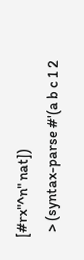[#rx"^n" nat])
  > (syntax-parse #'(a b c 1 2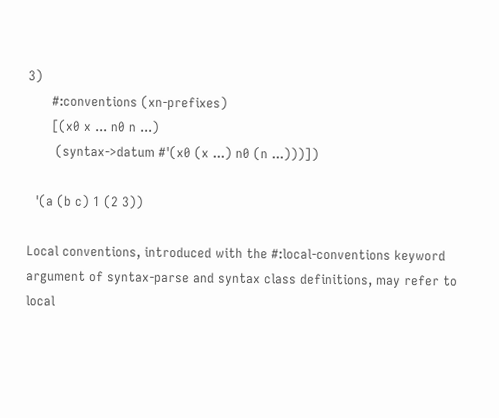3)
      #:conventions (xn-prefixes)
      [(x0 x ... n0 n ...)
       (syntax->datum #'(x0 (x ...) n0 (n ...)))])

  '(a (b c) 1 (2 3))

Local conventions, introduced with the #:local-conventions keyword argument of syntax-parse and syntax class definitions, may refer to local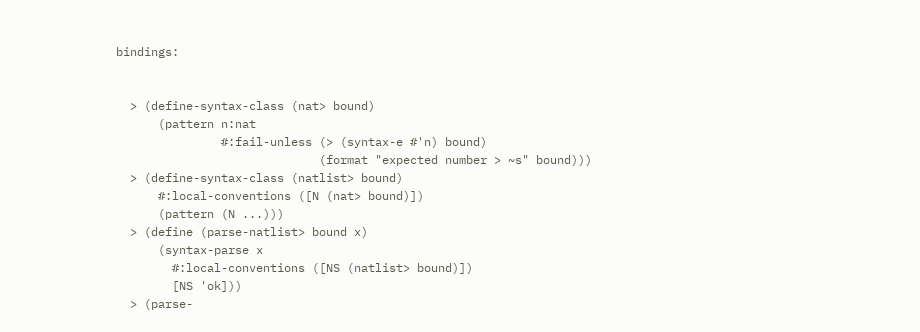bindings:


  > (define-syntax-class (nat> bound)
      (pattern n:nat
               #:fail-unless (> (syntax-e #'n) bound)
                             (format "expected number > ~s" bound)))
  > (define-syntax-class (natlist> bound)
      #:local-conventions ([N (nat> bound)])
      (pattern (N ...)))
  > (define (parse-natlist> bound x)
      (syntax-parse x
        #:local-conventions ([NS (natlist> bound)])
        [NS 'ok]))
  > (parse-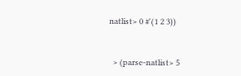natlist> 0 #'(1 2 3))


  > (parse-natlist> 5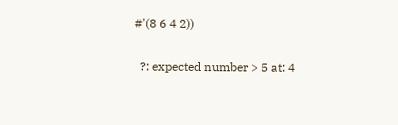#'(8 6 4 2))

  ?: expected number > 5 at: 4